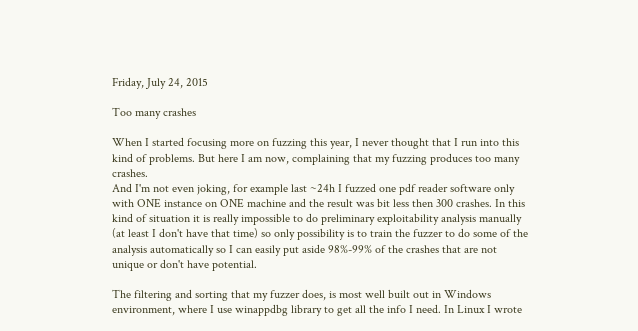Friday, July 24, 2015

Too many crashes

When I started focusing more on fuzzing this year, I never thought that I run into this kind of problems. But here I am now, complaining that my fuzzing produces too many crashes.
And I'm not even joking, for example last ~24h I fuzzed one pdf reader software only with ONE instance on ONE machine and the result was bit less then 300 crashes. In this kind of situation it is really impossible to do preliminary exploitability analysis manually (at least I don't have that time) so only possibility is to train the fuzzer to do some of the analysis automatically so I can easily put aside 98%-99% of the crashes that are not unique or don't have potential.

The filtering and sorting that my fuzzer does, is most well built out in Windows environment, where I use winappdbg library to get all the info I need. In Linux I wrote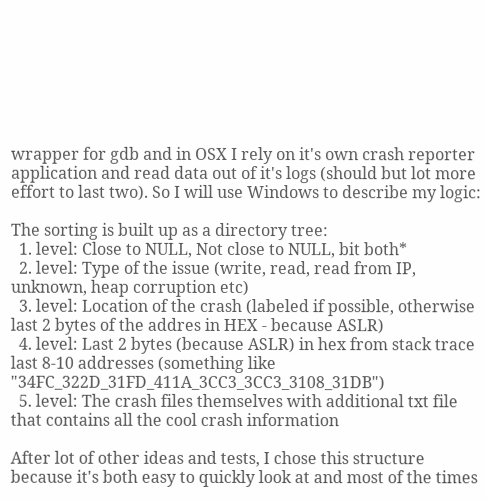wrapper for gdb and in OSX I rely on it's own crash reporter application and read data out of it's logs (should but lot more effort to last two). So I will use Windows to describe my logic:

The sorting is built up as a directory tree:
  1. level: Close to NULL, Not close to NULL, bit both*
  2. level: Type of the issue (write, read, read from IP, unknown, heap corruption etc)
  3. level: Location of the crash (labeled if possible, otherwise last 2 bytes of the addres in HEX - because ASLR)
  4. level: Last 2 bytes (because ASLR) in hex from stack trace last 8-10 addresses (something like "34FC_322D_31FD_411A_3CC3_3CC3_3108_31DB")
  5. level: The crash files themselves with additional txt file that contains all the cool crash information

After lot of other ideas and tests, I chose this structure because it's both easy to quickly look at and most of the times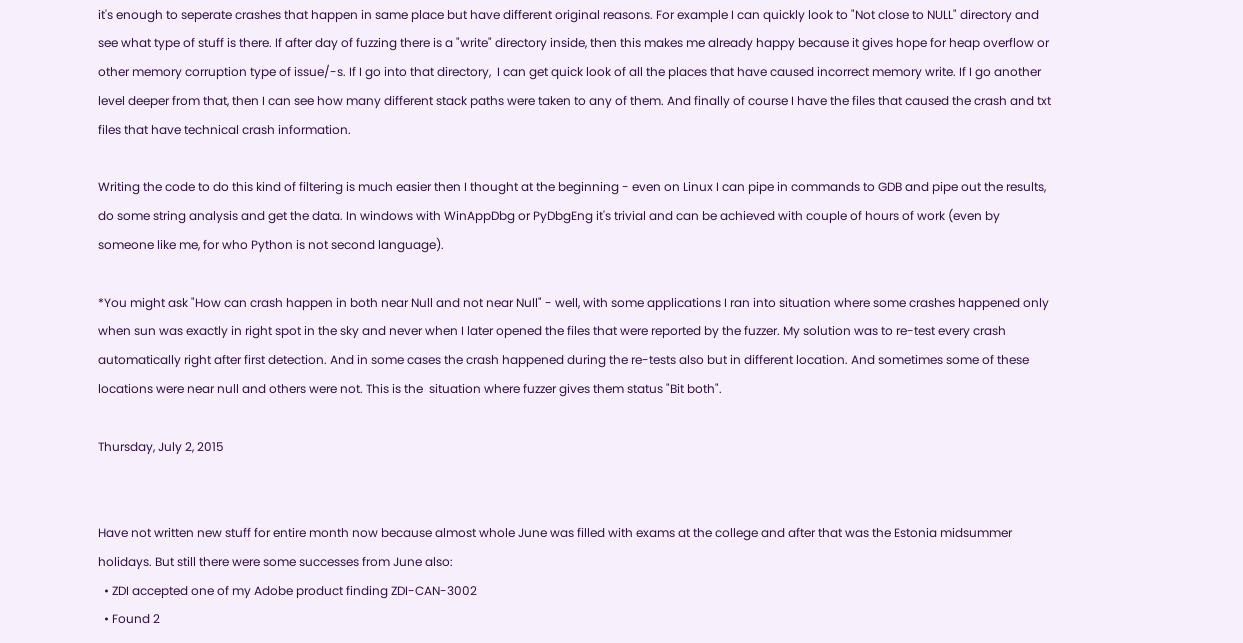it's enough to seperate crashes that happen in same place but have different original reasons. For example I can quickly look to "Not close to NULL" directory and see what type of stuff is there. If after day of fuzzing there is a "write" directory inside, then this makes me already happy because it gives hope for heap overflow or other memory corruption type of issue/-s. If I go into that directory,  I can get quick look of all the places that have caused incorrect memory write. If I go another level deeper from that, then I can see how many different stack paths were taken to any of them. And finally of course I have the files that caused the crash and txt files that have technical crash information.

Writing the code to do this kind of filtering is much easier then I thought at the beginning - even on Linux I can pipe in commands to GDB and pipe out the results, do some string analysis and get the data. In windows with WinAppDbg or PyDbgEng it's trivial and can be achieved with couple of hours of work (even by someone like me, for who Python is not second language).

*You might ask "How can crash happen in both near Null and not near Null" - well, with some applications I ran into situation where some crashes happened only when sun was exactly in right spot in the sky and never when I later opened the files that were reported by the fuzzer. My solution was to re-test every crash automatically right after first detection. And in some cases the crash happened during the re-tests also but in different location. And sometimes some of these locations were near null and others were not. This is the  situation where fuzzer gives them status "Bit both".

Thursday, July 2, 2015


Have not written new stuff for entire month now because almost whole June was filled with exams at the college and after that was the Estonia midsummer holidays. But still there were some successes from June also:
  • ZDI accepted one of my Adobe product finding ZDI-CAN-3002
  • Found 2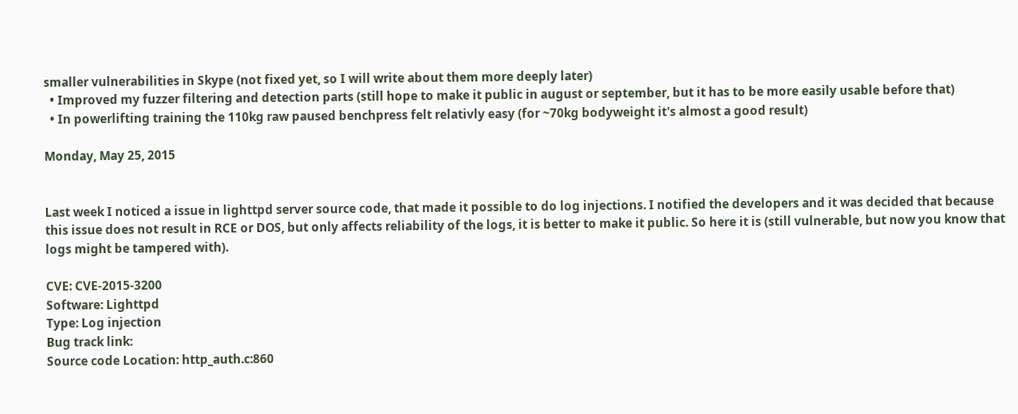smaller vulnerabilities in Skype (not fixed yet, so I will write about them more deeply later)
  • Improved my fuzzer filtering and detection parts (still hope to make it public in august or september, but it has to be more easily usable before that)
  • In powerlifting training the 110kg raw paused benchpress felt relativly easy (for ~70kg bodyweight it's almost a good result)

Monday, May 25, 2015


Last week I noticed a issue in lighttpd server source code, that made it possible to do log injections. I notified the developers and it was decided that because this issue does not result in RCE or DOS, but only affects reliability of the logs, it is better to make it public. So here it is (still vulnerable, but now you know that logs might be tampered with).

CVE: CVE-2015-3200
Software: Lighttpd
Type: Log injection
Bug track link:
Source code Location: http_auth.c:860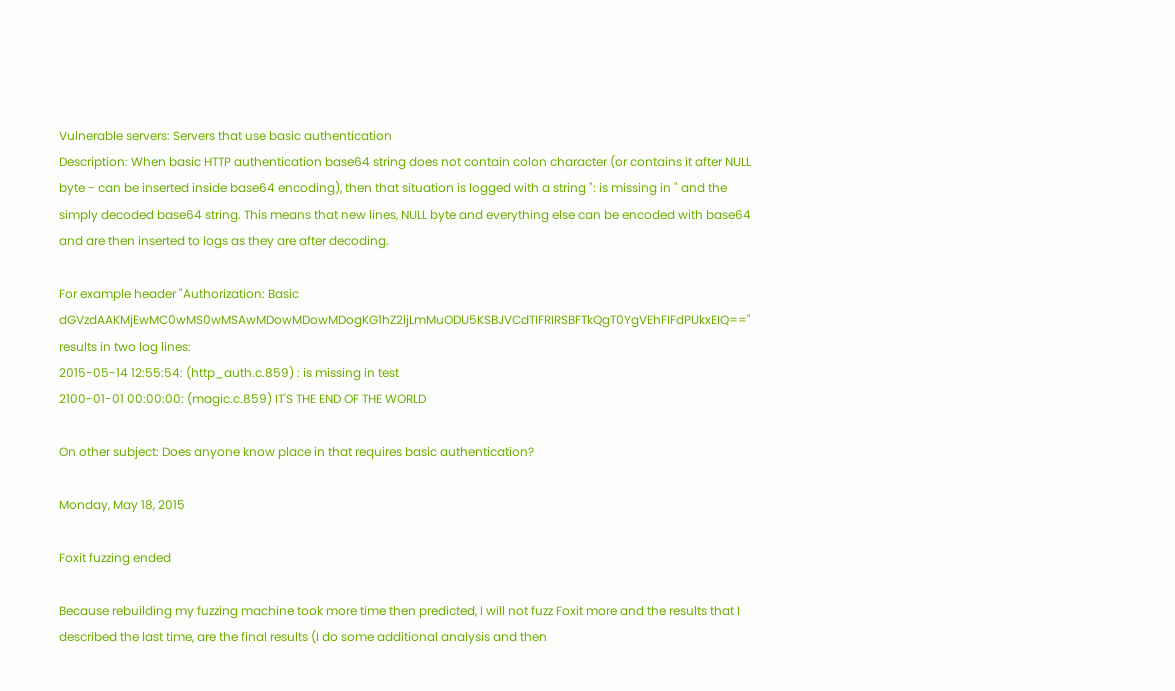Vulnerable servers: Servers that use basic authentication
Description: When basic HTTP authentication base64 string does not contain colon character (or contains it after NULL byte - can be inserted inside base64 encoding), then that situation is logged with a string ": is missing in " and the simply decoded base64 string. This means that new lines, NULL byte and everything else can be encoded with base64 and are then inserted to logs as they are after decoding.

For example header "Authorization: Basic dGVzdAAKMjEwMC0wMS0wMSAwMDowMDowMDogKG1hZ2ljLmMuODU5KSBJVCdTIFRIRSBFTkQgT0YgVEhFIFdPUkxEIQ==" results in two log lines:
2015-05-14 12:55:54: (http_auth.c.859) : is missing in test
2100-01-01 00:00:00: (magic.c.859) IT'S THE END OF THE WORLD

On other subject: Does anyone know place in that requires basic authentication?

Monday, May 18, 2015

Foxit fuzzing ended

Because rebuilding my fuzzing machine took more time then predicted, I will not fuzz Foxit more and the results that I described the last time, are the final results (I do some additional analysis and then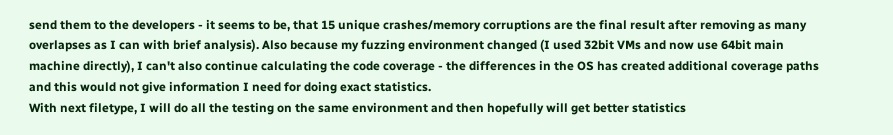send them to the developers - it seems to be, that 15 unique crashes/memory corruptions are the final result after removing as many overlapses as I can with brief analysis). Also because my fuzzing environment changed (I used 32bit VMs and now use 64bit main machine directly), I can't also continue calculating the code coverage - the differences in the OS has created additional coverage paths and this would not give information I need for doing exact statistics.
With next filetype, I will do all the testing on the same environment and then hopefully will get better statistics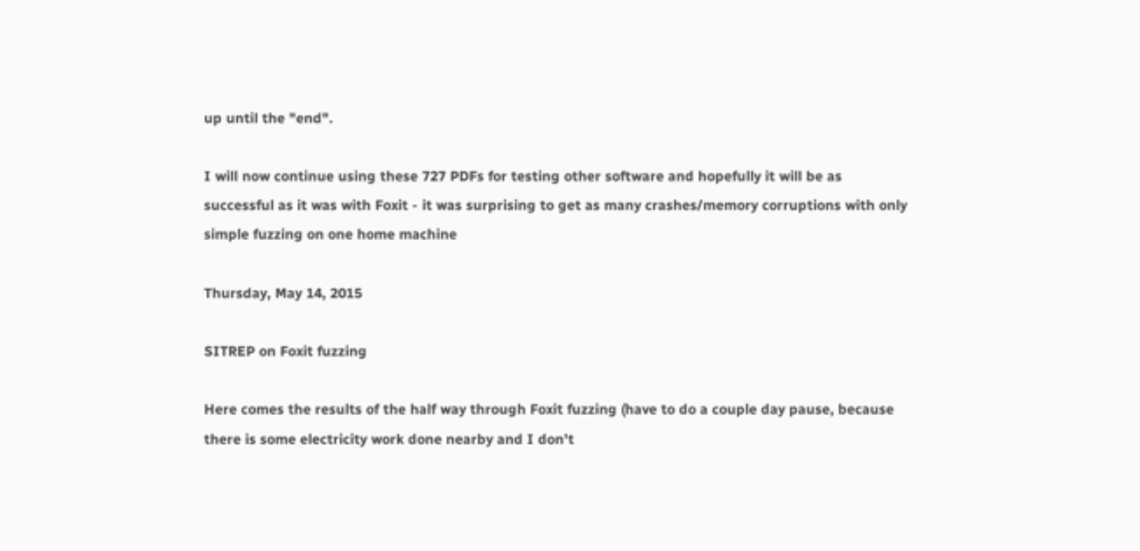up until the "end".

I will now continue using these 727 PDFs for testing other software and hopefully it will be as successful as it was with Foxit - it was surprising to get as many crashes/memory corruptions with only simple fuzzing on one home machine

Thursday, May 14, 2015

SITREP on Foxit fuzzing

Here comes the results of the half way through Foxit fuzzing (have to do a couple day pause, because there is some electricity work done nearby and I don't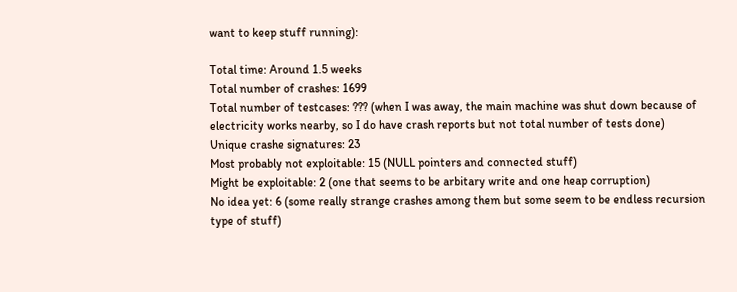want to keep stuff running):

Total time: Around 1.5 weeks
Total number of crashes: 1699
Total number of testcases: ??? (when I was away, the main machine was shut down because of electricity works nearby, so I do have crash reports but not total number of tests done)
Unique crashe signatures: 23
Most probably not exploitable: 15 (NULL pointers and connected stuff)
Might be exploitable: 2 (one that seems to be arbitary write and one heap corruption)
No idea yet: 6 (some really strange crashes among them but some seem to be endless recursion type of stuff)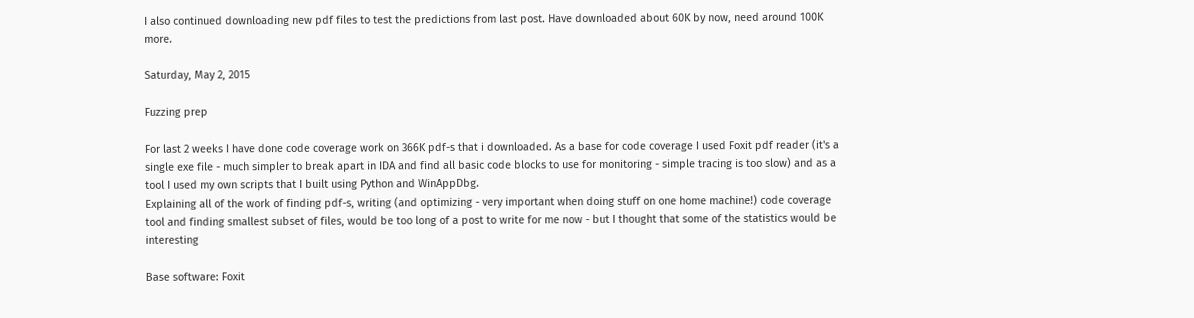I also continued downloading new pdf files to test the predictions from last post. Have downloaded about 60K by now, need around 100K more.

Saturday, May 2, 2015

Fuzzing prep

For last 2 weeks I have done code coverage work on 366K pdf-s that i downloaded. As a base for code coverage I used Foxit pdf reader (it's a single exe file - much simpler to break apart in IDA and find all basic code blocks to use for monitoring - simple tracing is too slow) and as a tool I used my own scripts that I built using Python and WinAppDbg.
Explaining all of the work of finding pdf-s, writing (and optimizing - very important when doing stuff on one home machine!) code coverage tool and finding smallest subset of files, would be too long of a post to write for me now - but I thought that some of the statistics would be interesting

Base software: Foxit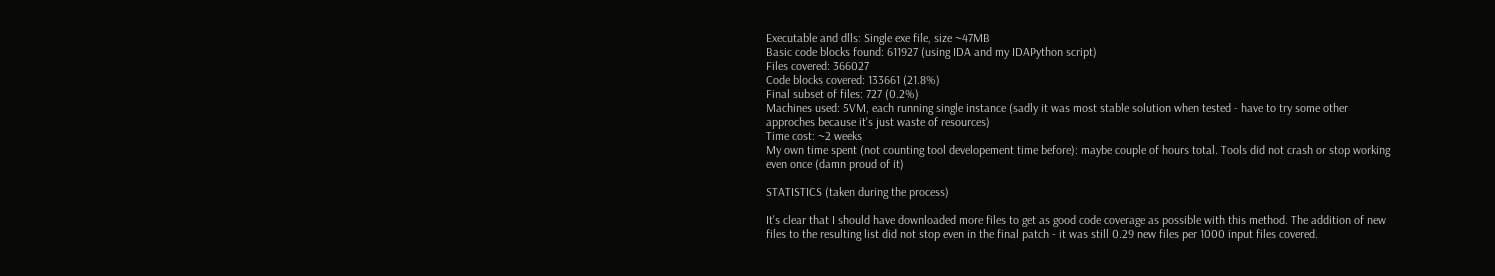Executable and dlls: Single exe file, size ~47MB
Basic code blocks found: 611927 (using IDA and my IDAPython script)
Files covered: 366027
Code blocks covered: 133661 (21.8%)
Final subset of files: 727 (0.2%)
Machines used: 5VM, each running single instance (sadly it was most stable solution when tested - have to try some other approches because it's just waste of resources)
Time cost: ~2 weeks
My own time spent (not counting tool developement time before): maybe couple of hours total. Tools did not crash or stop working even once (damn proud of it)

STATISTICS (taken during the process)

It's clear that I should have downloaded more files to get as good code coverage as possible with this method. The addition of new files to the resulting list did not stop even in the final patch - it was still 0.29 new files per 1000 input files covered.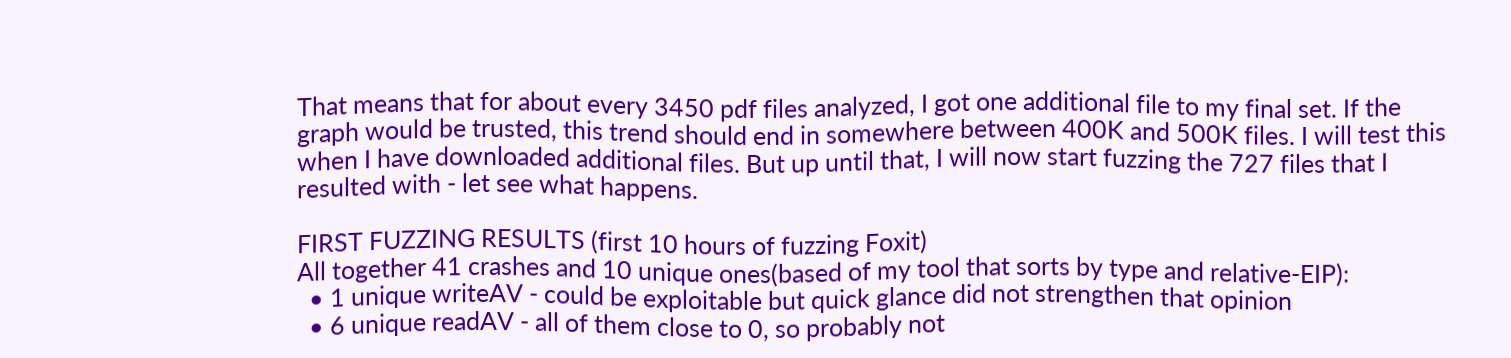That means that for about every 3450 pdf files analyzed, I got one additional file to my final set. If the graph would be trusted, this trend should end in somewhere between 400K and 500K files. I will test this when I have downloaded additional files. But up until that, I will now start fuzzing the 727 files that I resulted with - let see what happens.

FIRST FUZZING RESULTS (first 10 hours of fuzzing Foxit)
All together 41 crashes and 10 unique ones(based of my tool that sorts by type and relative-EIP):
  • 1 unique writeAV - could be exploitable but quick glance did not strengthen that opinion
  • 6 unique readAV - all of them close to 0, so probably not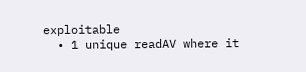exploitable
  • 1 unique readAV where it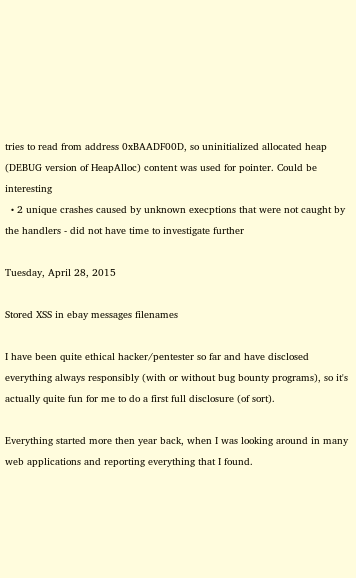tries to read from address 0xBAADF00D, so uninitialized allocated heap (DEBUG version of HeapAlloc) content was used for pointer. Could be interesting
  • 2 unique crashes caused by unknown execptions that were not caught by the handlers - did not have time to investigate further

Tuesday, April 28, 2015

Stored XSS in ebay messages filenames

I have been quite ethical hacker/pentester so far and have disclosed everything always responsibly (with or without bug bounty programs), so it's actually quite fun for me to do a first full disclosure (of sort).

Everything started more then year back, when I was looking around in many web applications and reporting everything that I found.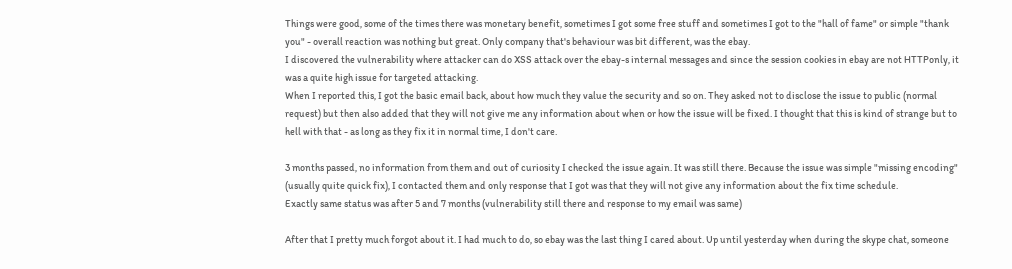Things were good, some of the times there was monetary benefit, sometimes I got some free stuff and sometimes I got to the "hall of fame" or simple "thank you" - overall reaction was nothing but great. Only company that's behaviour was bit different, was the ebay.
I discovered the vulnerability where attacker can do XSS attack over the ebay-s internal messages and since the session cookies in ebay are not HTTPonly, it was a quite high issue for targeted attacking.
When I reported this, I got the basic email back, about how much they value the security and so on. They asked not to disclose the issue to public (normal request) but then also added that they will not give me any information about when or how the issue will be fixed. I thought that this is kind of strange but to hell with that - as long as they fix it in normal time, I don't care.

3 months passed, no information from them and out of curiosity I checked the issue again. It was still there. Because the issue was simple "missing encoding" (usually quite quick fix), I contacted them and only response that I got was that they will not give any information about the fix time schedule.
Exactly same status was after 5 and 7 months (vulnerability still there and response to my email was same)

After that I pretty much forgot about it. I had much to do, so ebay was the last thing I cared about. Up until yesterday when during the skype chat, someone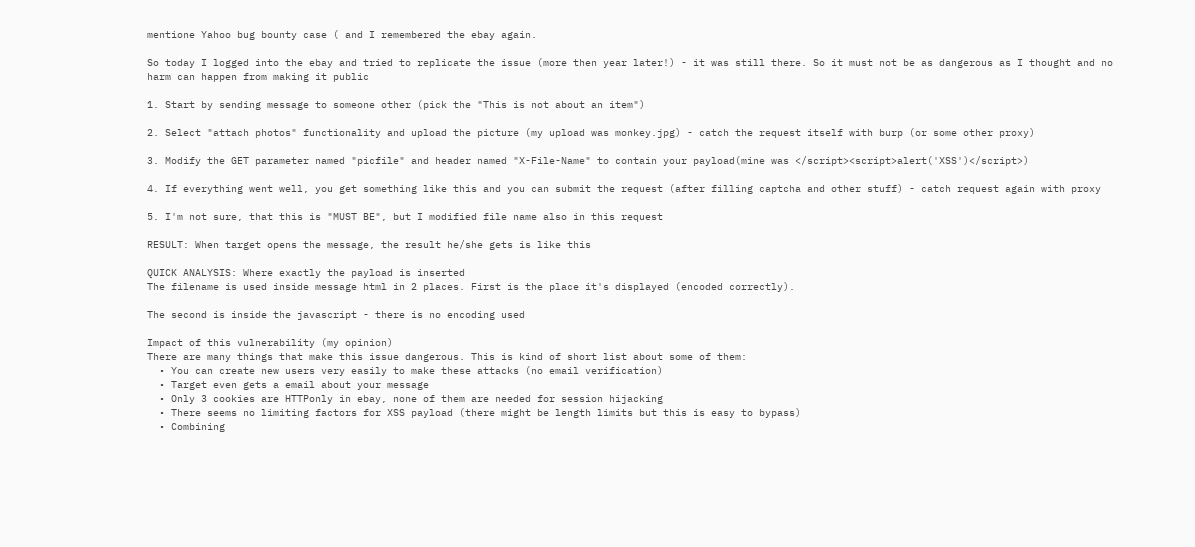mentione Yahoo bug bounty case ( and I remembered the ebay again.

So today I logged into the ebay and tried to replicate the issue (more then year later!) - it was still there. So it must not be as dangerous as I thought and no harm can happen from making it public

1. Start by sending message to someone other (pick the "This is not about an item")

2. Select "attach photos" functionality and upload the picture (my upload was monkey.jpg) - catch the request itself with burp (or some other proxy)

3. Modify the GET parameter named "picfile" and header named "X-File-Name" to contain your payload(mine was </script><script>alert('XSS')</script>)

4. If everything went well, you get something like this and you can submit the request (after filling captcha and other stuff) - catch request again with proxy

5. I'm not sure, that this is "MUST BE", but I modified file name also in this request

RESULT: When target opens the message, the result he/she gets is like this

QUICK ANALYSIS: Where exactly the payload is inserted
The filename is used inside message html in 2 places. First is the place it's displayed (encoded correctly).

The second is inside the javascript - there is no encoding used

Impact of this vulnerability (my opinion)
There are many things that make this issue dangerous. This is kind of short list about some of them:
  • You can create new users very easily to make these attacks (no email verification)
  • Target even gets a email about your message
  • Only 3 cookies are HTTPonly in ebay, none of them are needed for session hijacking
  • There seems no limiting factors for XSS payload (there might be length limits but this is easy to bypass)
  • Combining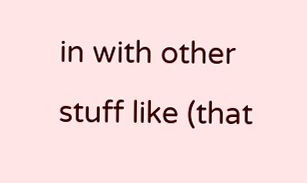in with other stuff like (that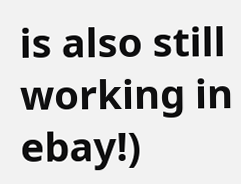is also still working in ebay!)